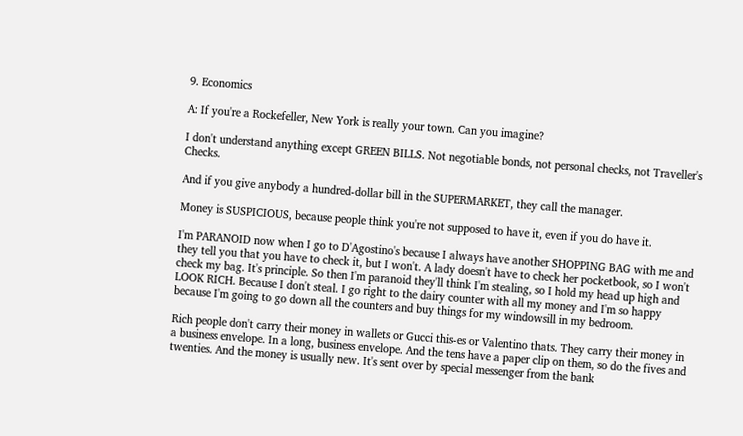9. Economics

A: If you're a Rockefeller, New York is really your town. Can you imagine?

I don't understand anything except GREEN BILLS. Not negotiable bonds, not personal checks, not Traveller's Checks.

And if you give anybody a hundred-dollar bill in the SUPERMARKET, they call the manager.

Money is SUSPICIOUS, because people think you're not supposed to have it, even if you do have it.

I'm PARANOID now when I go to D'Agostino's because I always have another SHOPPING BAG with me and they tell you that you have to check it, but I won't. A lady doesn't have to check her pocketbook, so I won't check my bag. It's principle. So then I'm paranoid they'll think I'm stealing, so I hold my head up high and LOOK RICH. Because I don't steal. I go right to the dairy counter with all my money and I'm so happy because I'm going to go down all the counters and buy things for my windowsill in my bedroom.

Rich people don't carry their money in wallets or Gucci this-es or Valentino thats. They carry their money in a business envelope. In a long, business envelope. And the tens have a paper clip on them, so do the fives and twenties. And the money is usually new. It's sent over by special messenger from the bank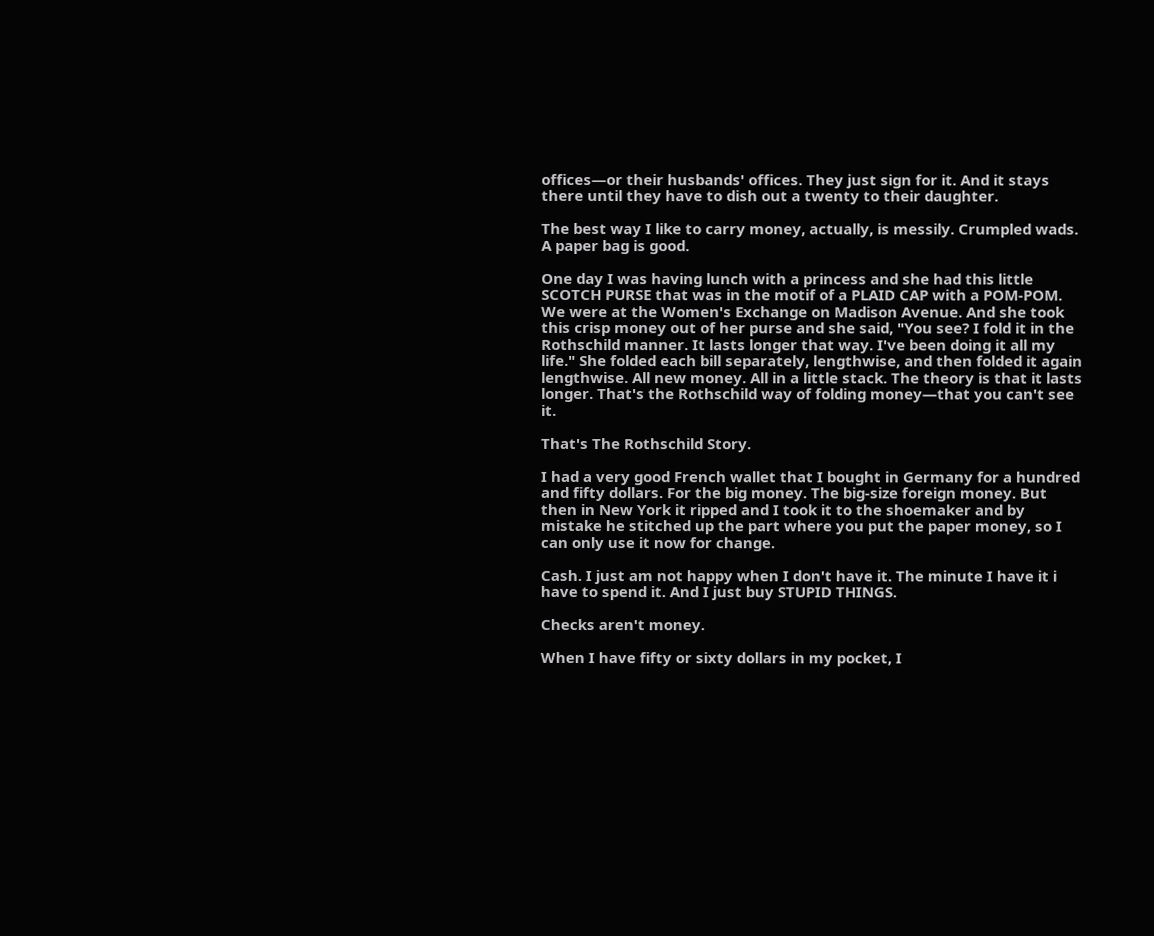offices—or their husbands' offices. They just sign for it. And it stays there until they have to dish out a twenty to their daughter.

The best way I like to carry money, actually, is messily. Crumpled wads. A paper bag is good.

One day I was having lunch with a princess and she had this little SCOTCH PURSE that was in the motif of a PLAID CAP with a POM-POM. We were at the Women's Exchange on Madison Avenue. And she took this crisp money out of her purse and she said, "You see? I fold it in the Rothschild manner. It lasts longer that way. I've been doing it all my life." She folded each bill separately, lengthwise, and then folded it again lengthwise. All new money. All in a little stack. The theory is that it lasts longer. That's the Rothschild way of folding money—that you can't see it.

That's The Rothschild Story.

I had a very good French wallet that I bought in Germany for a hundred and fifty dollars. For the big money. The big-size foreign money. But then in New York it ripped and I took it to the shoemaker and by mistake he stitched up the part where you put the paper money, so I can only use it now for change.

Cash. I just am not happy when I don't have it. The minute I have it i have to spend it. And I just buy STUPID THINGS.

Checks aren't money.

When I have fifty or sixty dollars in my pocket, I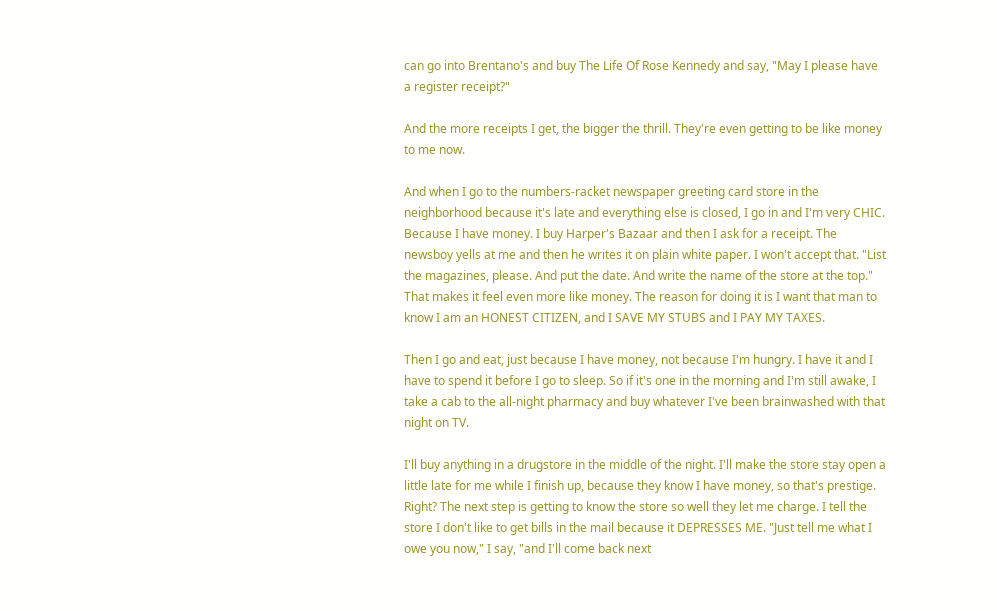can go into Brentano's and buy The Life Of Rose Kennedy and say, "May I please have a register receipt?"

And the more receipts I get, the bigger the thrill. They're even getting to be like money to me now.

And when I go to the numbers-racket newspaper greeting card store in the neighborhood because it's late and everything else is closed, I go in and I'm very CHIC. Because I have money. I buy Harper's Bazaar and then I ask for a receipt. The newsboy yells at me and then he writes it on plain white paper. I won't accept that. "List the magazines, please. And put the date. And write the name of the store at the top." That makes it feel even more like money. The reason for doing it is I want that man to know I am an HONEST CITIZEN, and I SAVE MY STUBS and I PAY MY TAXES.

Then I go and eat, just because I have money, not because I'm hungry. I have it and I have to spend it before I go to sleep. So if it's one in the morning and I'm still awake, I take a cab to the all-night pharmacy and buy whatever I've been brainwashed with that night on TV.

I'll buy anything in a drugstore in the middle of the night. I'll make the store stay open a little late for me while I finish up, because they know I have money, so that's prestige. Right? The next step is getting to know the store so well they let me charge. I tell the store I don't like to get bills in the mail because it DEPRESSES ME. "Just tell me what I owe you now," I say, "and I'll come back next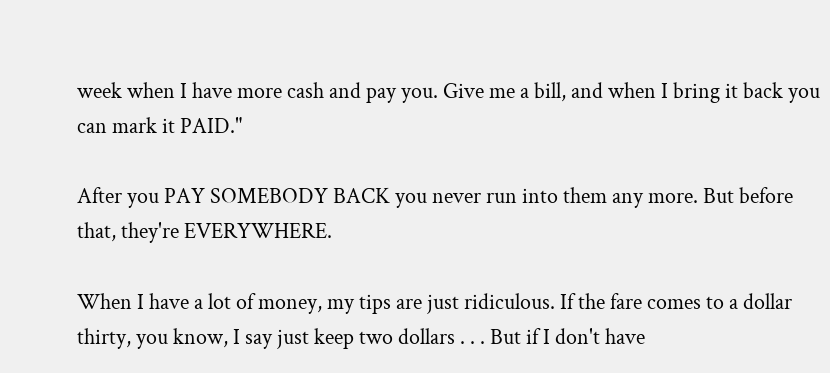week when I have more cash and pay you. Give me a bill, and when I bring it back you can mark it PAID."

After you PAY SOMEBODY BACK you never run into them any more. But before that, they're EVERYWHERE.

When I have a lot of money, my tips are just ridiculous. If the fare comes to a dollar thirty, you know, I say just keep two dollars . . . But if I don't have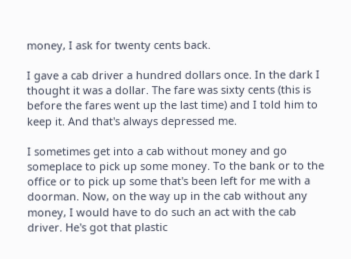money, I ask for twenty cents back.

I gave a cab driver a hundred dollars once. In the dark I thought it was a dollar. The fare was sixty cents (this is before the fares went up the last time) and I told him to keep it. And that's always depressed me.

I sometimes get into a cab without money and go someplace to pick up some money. To the bank or to the office or to pick up some that's been left for me with a doorman. Now, on the way up in the cab without any money, I would have to do such an act with the cab driver. He's got that plastic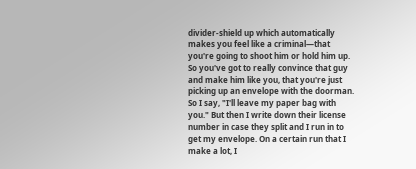divider-shield up which automatically makes you feel like a criminal—that you're going to shoot him or hold him up. So you've got to really convince that guy and make him like you, that you're just picking up an envelope with the doorman. So I say, "I'll leave my paper bag with you." But then I write down their license number in case they split and I run in to get my envelope. On a certain run that I make a lot, I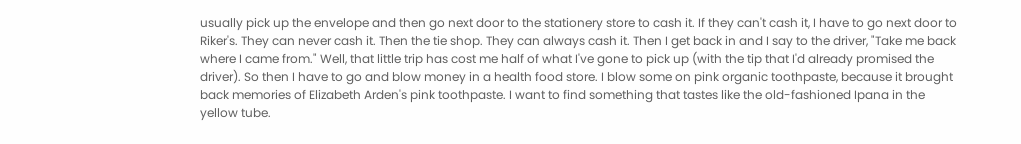usually pick up the envelope and then go next door to the stationery store to cash it. If they can't cash it, I have to go next door to Riker's. They can never cash it. Then the tie shop. They can always cash it. Then I get back in and I say to the driver, "Take me back where I came from." Well, that little trip has cost me half of what I've gone to pick up (with the tip that I'd already promised the driver). So then I have to go and blow money in a health food store. I blow some on pink organic toothpaste, because it brought back memories of Elizabeth Arden's pink toothpaste. I want to find something that tastes like the old-fashioned Ipana in the yellow tube.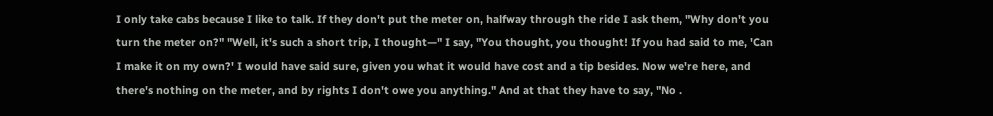I only take cabs because I like to talk. If they don't put the meter on, halfway through the ride I ask them, "Why don't you turn the meter on?" "Well, it's such a short trip, I thought—" I say, "You thought, you thought! If you had said to me, 'Can I make it on my own?' I would have said sure, given you what it would have cost and a tip besides. Now we're here, and there's nothing on the meter, and by rights I don't owe you anything." And at that they have to say, "No .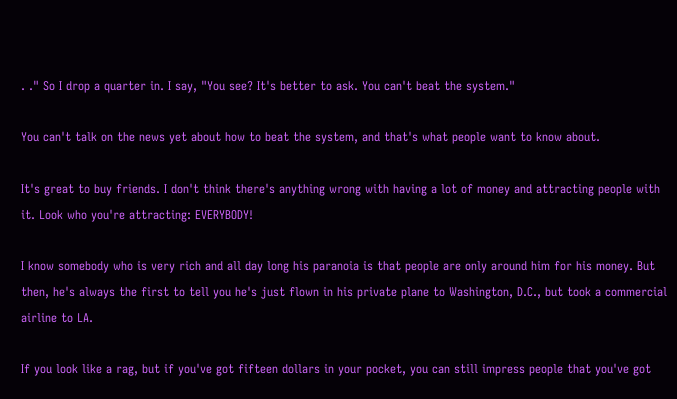. ." So I drop a quarter in. I say, "You see? It's better to ask. You can't beat the system."

You can't talk on the news yet about how to beat the system, and that's what people want to know about.

It's great to buy friends. I don't think there's anything wrong with having a lot of money and attracting people with it. Look who you're attracting: EVERYBODY!

I know somebody who is very rich and all day long his paranoia is that people are only around him for his money. But then, he's always the first to tell you he's just flown in his private plane to Washington, D.C., but took a commercial airline to LA.

If you look like a rag, but if you've got fifteen dollars in your pocket, you can still impress people that you've got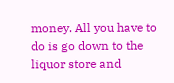money. All you have to do is go down to the liquor store and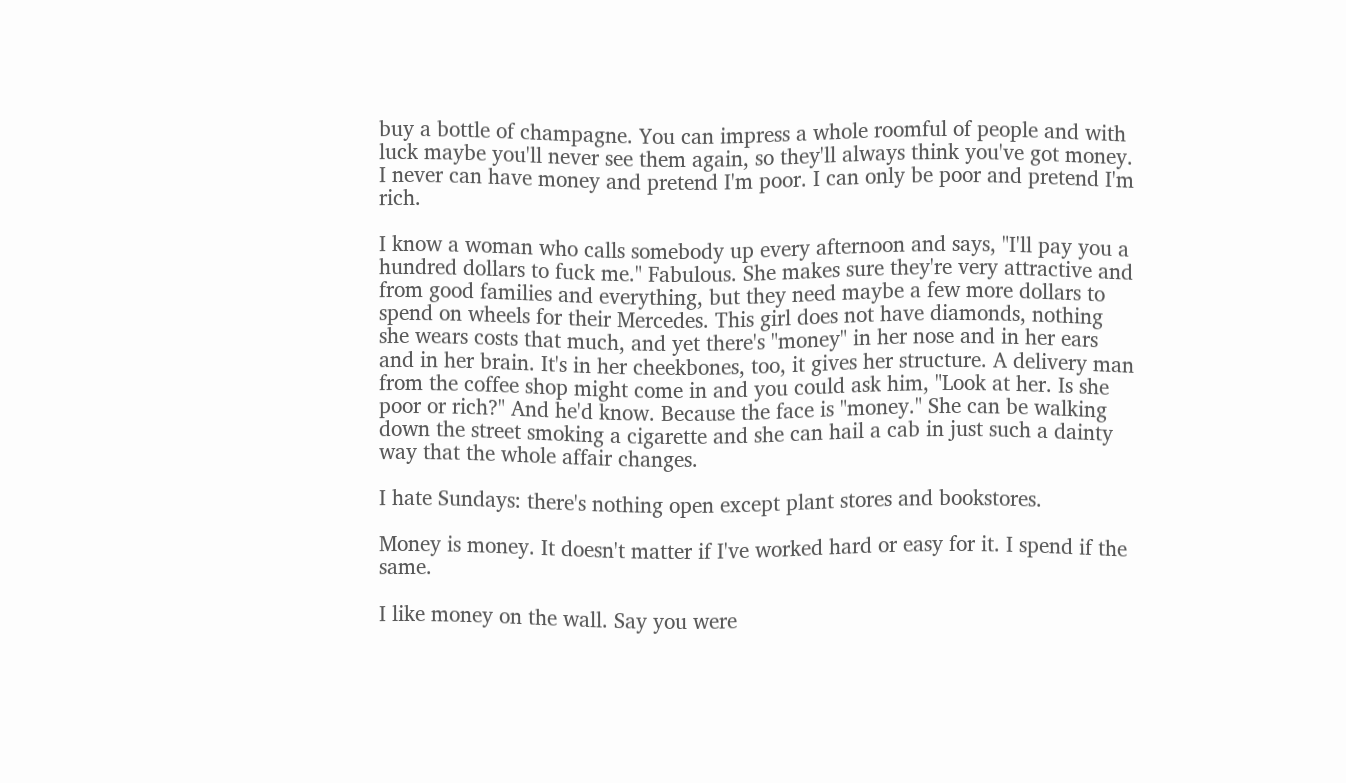buy a bottle of champagne. You can impress a whole roomful of people and with luck maybe you'll never see them again, so they'll always think you've got money. I never can have money and pretend I'm poor. I can only be poor and pretend I'm rich.

I know a woman who calls somebody up every afternoon and says, "I'll pay you a hundred dollars to fuck me." Fabulous. She makes sure they're very attractive and from good families and everything, but they need maybe a few more dollars to spend on wheels for their Mercedes. This girl does not have diamonds, nothing she wears costs that much, and yet there's "money" in her nose and in her ears and in her brain. It's in her cheekbones, too, it gives her structure. A delivery man from the coffee shop might come in and you could ask him, "Look at her. Is she poor or rich?" And he'd know. Because the face is "money." She can be walking down the street smoking a cigarette and she can hail a cab in just such a dainty way that the whole affair changes.

I hate Sundays: there's nothing open except plant stores and bookstores.

Money is money. It doesn't matter if I've worked hard or easy for it. I spend if the same.

I like money on the wall. Say you were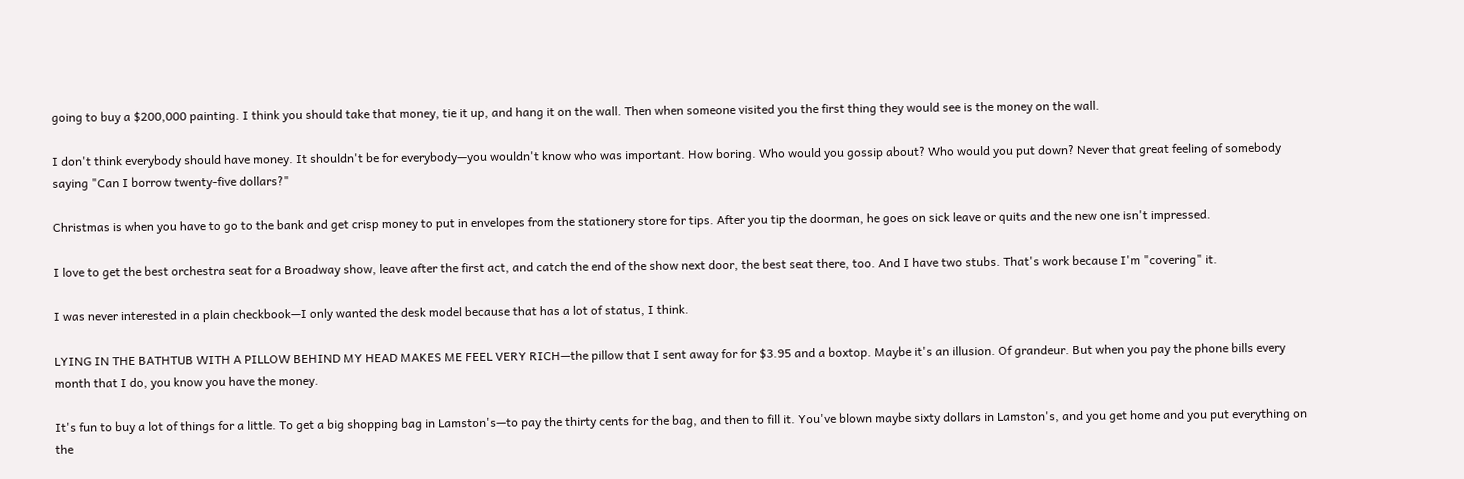going to buy a $200,000 painting. I think you should take that money, tie it up, and hang it on the wall. Then when someone visited you the first thing they would see is the money on the wall.

I don't think everybody should have money. It shouldn't be for everybody—you wouldn't know who was important. How boring. Who would you gossip about? Who would you put down? Never that great feeling of somebody saying "Can I borrow twenty-five dollars?"

Christmas is when you have to go to the bank and get crisp money to put in envelopes from the stationery store for tips. After you tip the doorman, he goes on sick leave or quits and the new one isn't impressed.

I love to get the best orchestra seat for a Broadway show, leave after the first act, and catch the end of the show next door, the best seat there, too. And I have two stubs. That's work because I'm "covering" it.

I was never interested in a plain checkbook—I only wanted the desk model because that has a lot of status, I think.

LYING IN THE BATHTUB WITH A PILLOW BEHIND MY HEAD MAKES ME FEEL VERY RICH—the pillow that I sent away for for $3.95 and a boxtop. Maybe it's an illusion. Of grandeur. But when you pay the phone bills every month that I do, you know you have the money.

It's fun to buy a lot of things for a little. To get a big shopping bag in Lamston's—to pay the thirty cents for the bag, and then to fill it. You've blown maybe sixty dollars in Lamston's, and you get home and you put everything on the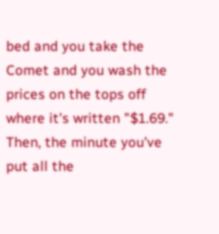bed and you take the Comet and you wash the prices on the tops off where it's written "$1.69." Then, the minute you've put all the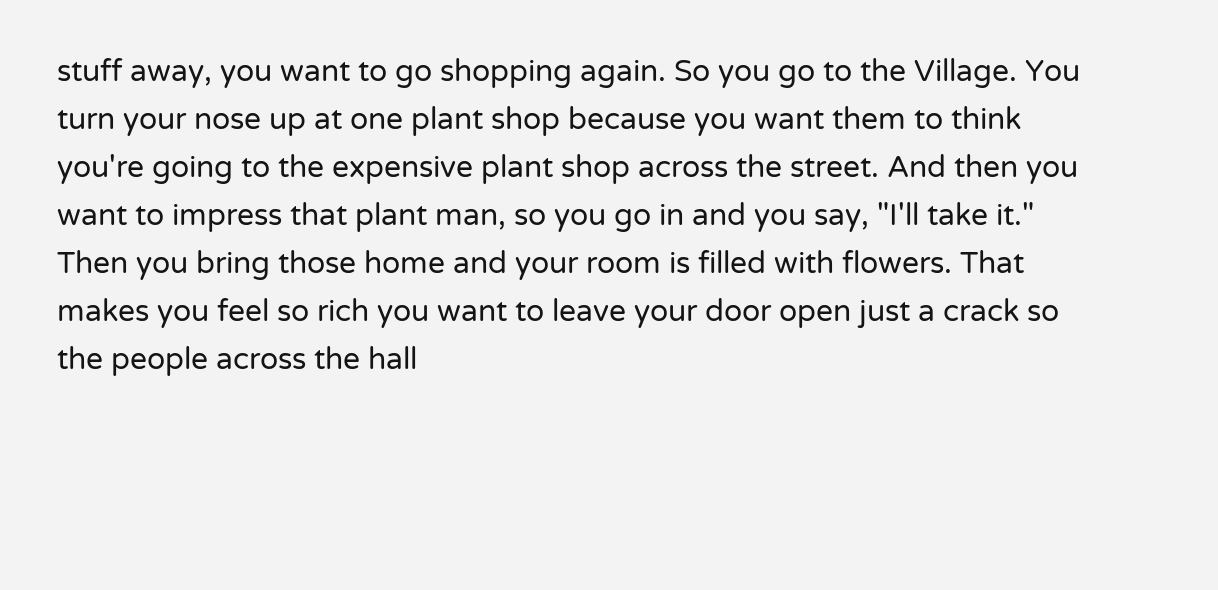stuff away, you want to go shopping again. So you go to the Village. You turn your nose up at one plant shop because you want them to think you're going to the expensive plant shop across the street. And then you want to impress that plant man, so you go in and you say, "I'll take it." Then you bring those home and your room is filled with flowers. That makes you feel so rich you want to leave your door open just a crack so the people across the hall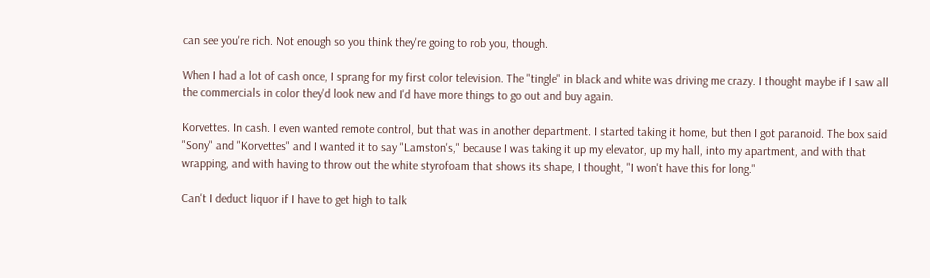can see you're rich. Not enough so you think they're going to rob you, though.

When I had a lot of cash once, I sprang for my first color television. The "tingle" in black and white was driving me crazy. I thought maybe if I saw all the commercials in color they'd look new and I'd have more things to go out and buy again.

Korvettes. In cash. I even wanted remote control, but that was in another department. I started taking it home, but then I got paranoid. The box said "Sony" and "Korvettes" and I wanted it to say "Lamston's," because I was taking it up my elevator, up my hall, into my apartment, and with that wrapping, and with having to throw out the white styrofoam that shows its shape, I thought, "I won't have this for long."

Can't I deduct liquor if I have to get high to talk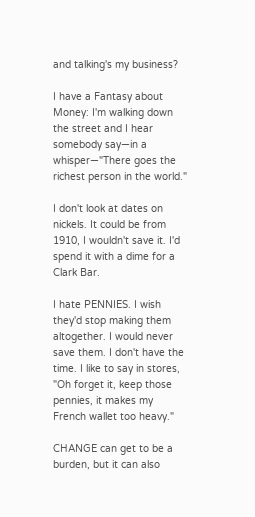and talking's my business?

I have a Fantasy about Money: I'm walking down the street and I hear somebody say—in a whisper—"There goes the richest person in the world."

I don't look at dates on nickels. It could be from 1910, I wouldn't save it. I'd spend it with a dime for a Clark Bar.

I hate PENNIES. I wish they'd stop making them altogether. I would never save them. I don't have the time. I like to say in stores, "Oh forget it, keep those pennies, it makes my French wallet too heavy."

CHANGE can get to be a burden, but it can also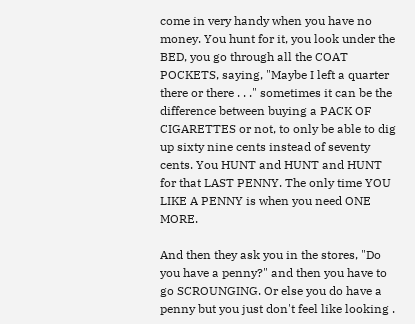come in very handy when you have no money. You hunt for it, you look under the BED, you go through all the COAT POCKETS, saying, "Maybe I left a quarter there or there . . ." sometimes it can be the difference between buying a PACK OF CIGARETTES or not, to only be able to dig up sixty nine cents instead of seventy cents. You HUNT and HUNT and HUNT for that LAST PENNY. The only time YOU LIKE A PENNY is when you need ONE MORE.

And then they ask you in the stores, "Do you have a penny?" and then you have to go SCROUNGING. Or else you do have a penny but you just don't feel like looking .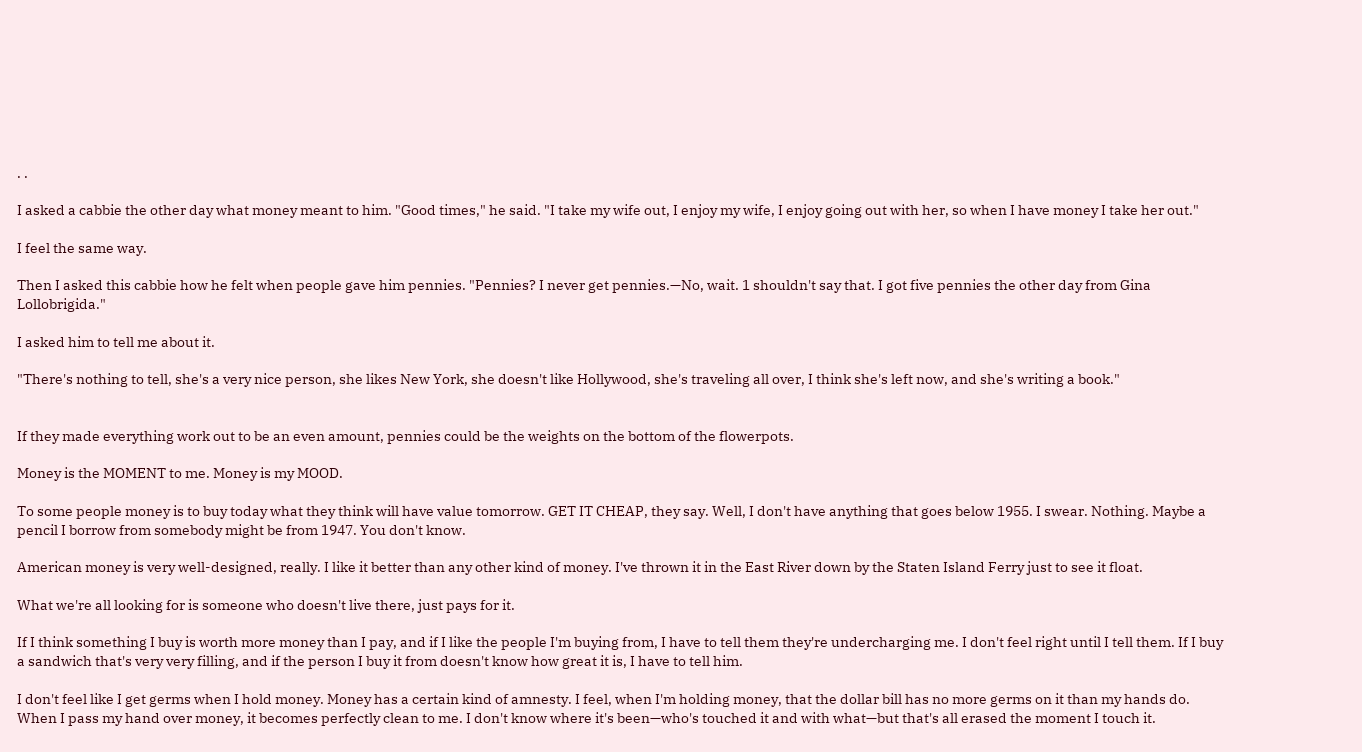. .

I asked a cabbie the other day what money meant to him. "Good times," he said. "I take my wife out, I enjoy my wife, I enjoy going out with her, so when I have money I take her out."

I feel the same way.

Then I asked this cabbie how he felt when people gave him pennies. "Pennies? I never get pennies.—No, wait. 1 shouldn't say that. I got five pennies the other day from Gina Lollobrigida."

I asked him to tell me about it.

"There's nothing to tell, she's a very nice person, she likes New York, she doesn't like Hollywood, she's traveling all over, I think she's left now, and she's writing a book."


If they made everything work out to be an even amount, pennies could be the weights on the bottom of the flowerpots.

Money is the MOMENT to me. Money is my MOOD.

To some people money is to buy today what they think will have value tomorrow. GET IT CHEAP, they say. Well, I don't have anything that goes below 1955. I swear. Nothing. Maybe a pencil I borrow from somebody might be from 1947. You don't know.

American money is very well-designed, really. I like it better than any other kind of money. I've thrown it in the East River down by the Staten Island Ferry just to see it float.

What we're all looking for is someone who doesn't live there, just pays for it.

If I think something I buy is worth more money than I pay, and if I like the people I'm buying from, I have to tell them they're undercharging me. I don't feel right until I tell them. If I buy a sandwich that's very very filling, and if the person I buy it from doesn't know how great it is, I have to tell him.

I don't feel like I get germs when I hold money. Money has a certain kind of amnesty. I feel, when I'm holding money, that the dollar bill has no more germs on it than my hands do. When I pass my hand over money, it becomes perfectly clean to me. I don't know where it's been—who's touched it and with what—but that's all erased the moment I touch it.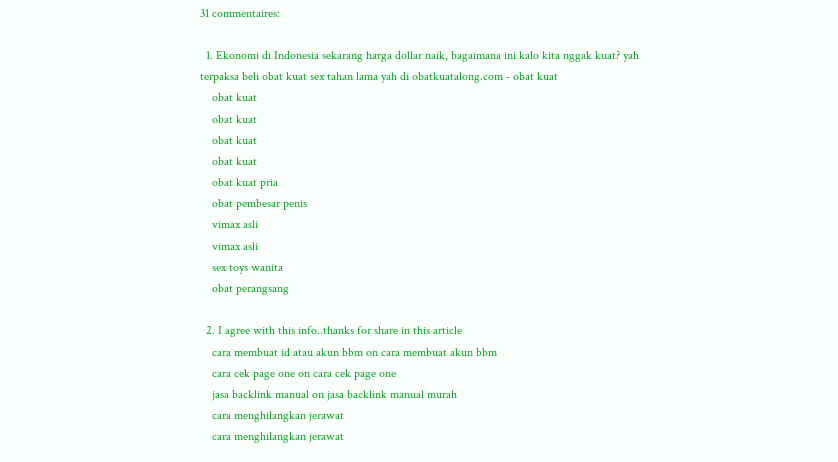31 commentaires:

  1. Ekonomi di Indonesia sekarang harga dollar naik, bagaimana ini kalo kita nggak kuat? yah terpaksa beli obat kuat sex tahan lama yah di obatkuatalong.com - obat kuat
    obat kuat
    obat kuat
    obat kuat
    obat kuat
    obat kuat pria
    obat pembesar penis
    vimax asli
    vimax asli
    sex toys wanita
    obat perangsang

  2. I agree with this info..thanks for share in this article
    cara membuat id atau akun bbm on cara membuat akun bbm
    cara cek page one on cara cek page one
    jasa backlink manual on jasa backlink manual murah
    cara menghilangkan jerawat
    cara menghilangkan jerawat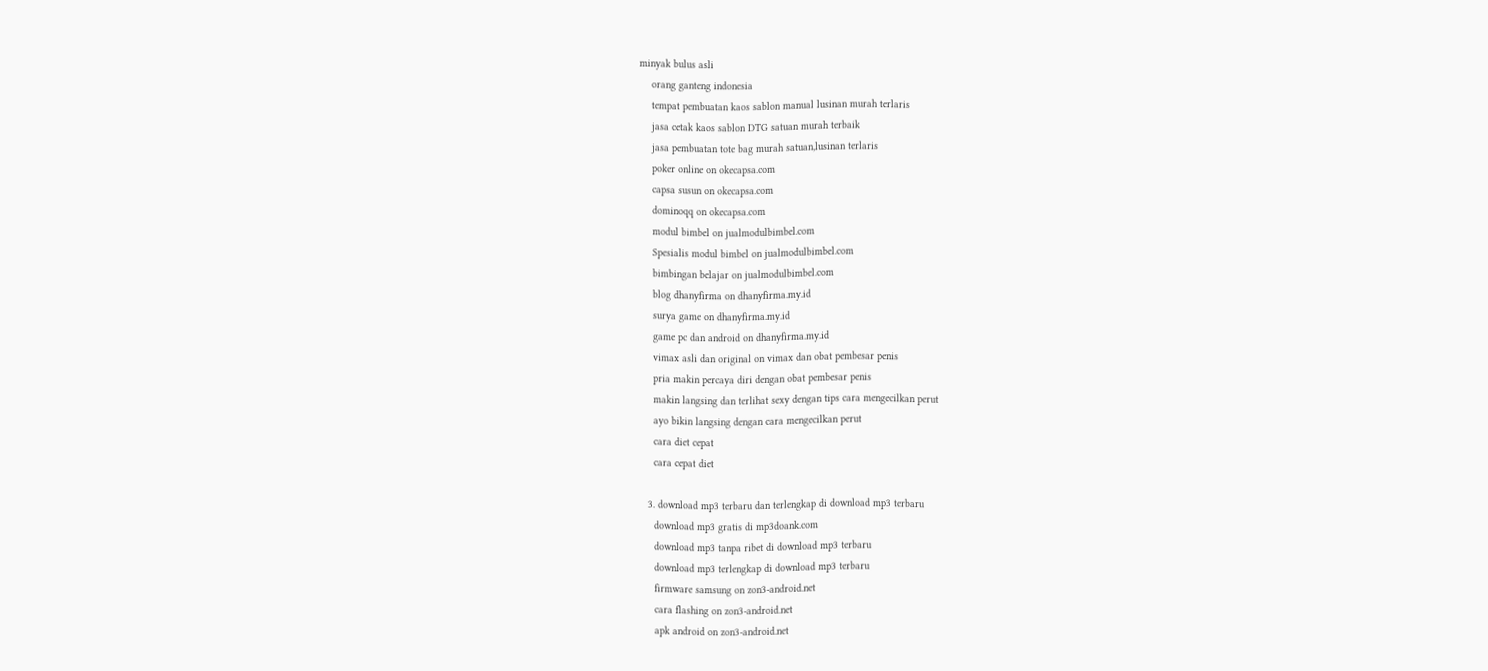minyak bulus asli
    orang ganteng indonesia
    tempat pembuatan kaos sablon manual lusinan murah terlaris
    jasa cetak kaos sablon DTG satuan murah terbaik
    jasa pembuatan tote bag murah satuan,lusinan terlaris
    poker online on okecapsa.com
    capsa susun on okecapsa.com
    dominoqq on okecapsa.com
    modul bimbel on jualmodulbimbel.com
    Spesialis modul bimbel on jualmodulbimbel.com
    bimbingan belajar on jualmodulbimbel.com
    blog dhanyfirma on dhanyfirma.my.id
    surya game on dhanyfirma.my.id
    game pc dan android on dhanyfirma.my.id
    vimax asli dan original on vimax dan obat pembesar penis
    pria makin percaya diri dengan obat pembesar penis
    makin langsing dan terlihat sexy dengan tips cara mengecilkan perut
    ayo bikin langsing dengan cara mengecilkan perut
    cara diet cepat
    cara cepat diet

  3. download mp3 terbaru dan terlengkap di download mp3 terbaru
    download mp3 gratis di mp3doank.com
    download mp3 tanpa ribet di download mp3 terbaru
    download mp3 terlengkap di download mp3 terbaru
    firmware samsung on zon3-android.net
    cara flashing on zon3-android.net
    apk android on zon3-android.net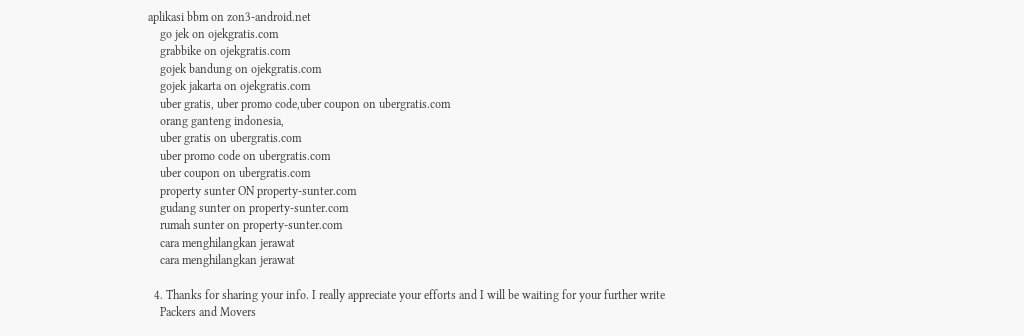aplikasi bbm on zon3-android.net
    go jek on ojekgratis.com
    grabbike on ojekgratis.com
    gojek bandung on ojekgratis.com
    gojek jakarta on ojekgratis.com
    uber gratis, uber promo code,uber coupon on ubergratis.com
    orang ganteng indonesia,
    uber gratis on ubergratis.com
    uber promo code on ubergratis.com
    uber coupon on ubergratis.com
    property sunter ON property-sunter.com
    gudang sunter on property-sunter.com
    rumah sunter on property-sunter.com
    cara menghilangkan jerawat
    cara menghilangkan jerawat

  4. Thanks for sharing your info. I really appreciate your efforts and I will be waiting for your further write
    Packers and Movers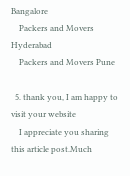Bangalore
    Packers and Movers Hyderabad
    Packers and Movers Pune

  5. thank you, I am happy to visit your website
    I appreciate you sharing this article post.Much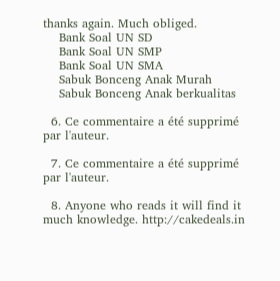thanks again. Much obliged.
    Bank Soal UN SD
    Bank Soal UN SMP
    Bank Soal UN SMA
    Sabuk Bonceng Anak Murah
    Sabuk Bonceng Anak berkualitas

  6. Ce commentaire a été supprimé par l'auteur.

  7. Ce commentaire a été supprimé par l'auteur.

  8. Anyone who reads it will find it much knowledge. http://cakedeals.in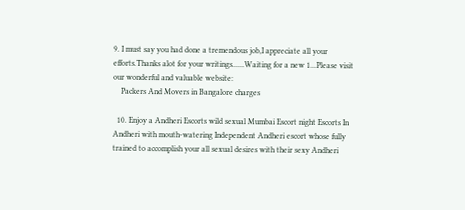9. I must say you had done a tremendous job,I appreciate all your efforts.Thanks alot for your writings......Waiting for a new 1...Please visit our wonderful and valuable website:
    Packers And Movers in Bangalore charges

  10. Enjoy a Andheri Escorts wild sexual Mumbai Escort night Escorts In Andheri with mouth-watering Independent Andheri escort whose fully trained to accomplish your all sexual desires with their sexy Andheri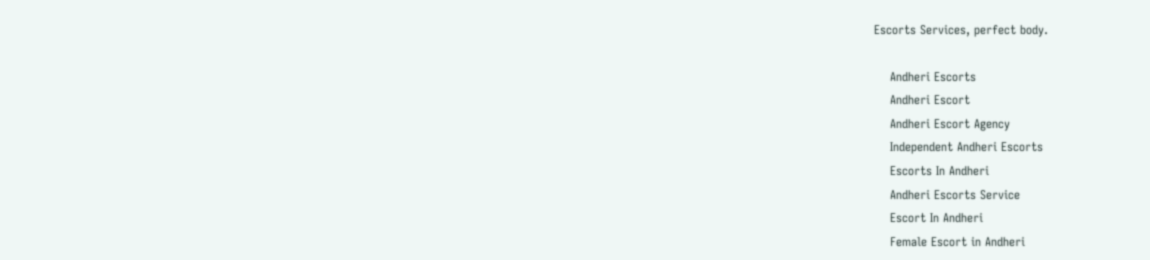Escorts Services, perfect body.

    Andheri Escorts
    Andheri Escort
    Andheri Escort Agency
    Independent Andheri Escorts
    Escorts In Andheri
    Andheri Escorts Service
    Escort In Andheri
    Female Escort in Andheri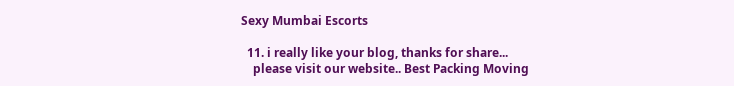Sexy Mumbai Escorts

  11. i really like your blog, thanks for share...
    please visit our website.. Best Packing Moving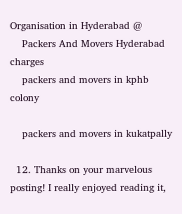Organisation in Hyderabad @
    Packers And Movers Hyderabad charges
    packers and movers in kphb colony

    packers and movers in kukatpally

  12. Thanks on your marvelous posting! I really enjoyed reading it,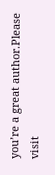you’re a great author.Please visit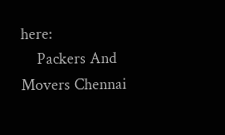here:
    Packers And Movers Chennai